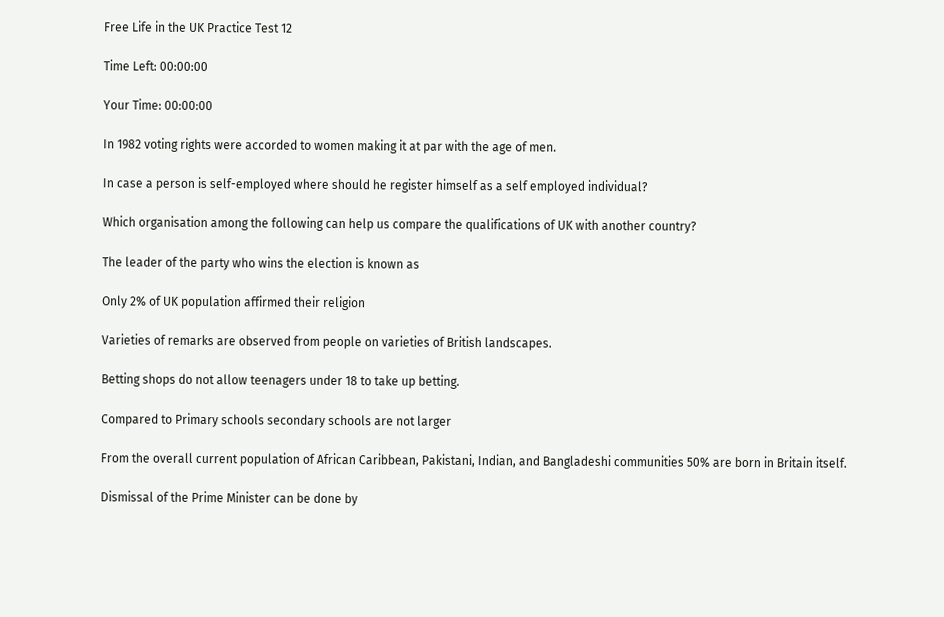Free Life in the UK Practice Test 12

Time Left: 00:00:00

Your Time: 00:00:00

In 1982 voting rights were accorded to women making it at par with the age of men.

In case a person is self-employed where should he register himself as a self employed individual?

Which organisation among the following can help us compare the qualifications of UK with another country?

The leader of the party who wins the election is known as

Only 2% of UK population affirmed their religion

Varieties of remarks are observed from people on varieties of British landscapes.

Betting shops do not allow teenagers under 18 to take up betting.

Compared to Primary schools secondary schools are not larger

From the overall current population of African Caribbean, Pakistani, Indian, and Bangladeshi communities 50% are born in Britain itself.

Dismissal of the Prime Minister can be done by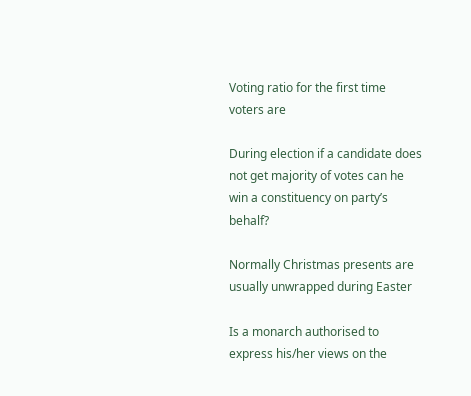Voting ratio for the first time voters are

During election if a candidate does not get majority of votes can he win a constituency on party’s behalf?

Normally Christmas presents are usually unwrapped during Easter

Is a monarch authorised to express his/her views on the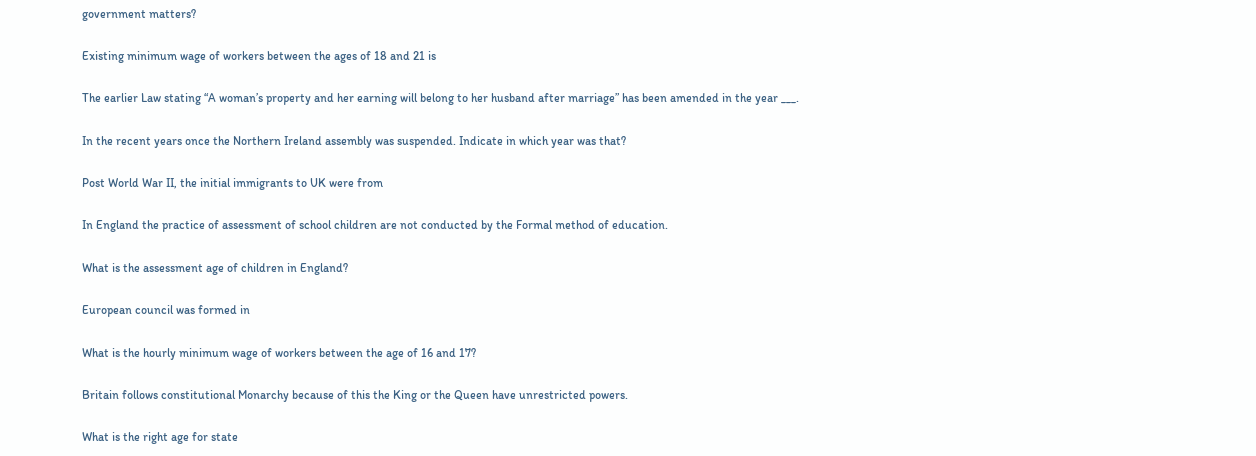government matters?

Existing minimum wage of workers between the ages of 18 and 21 is

The earlier Law stating “A woman’s property and her earning will belong to her husband after marriage” has been amended in the year ___.

In the recent years once the Northern Ireland assembly was suspended. Indicate in which year was that?

Post World War II, the initial immigrants to UK were from

In England the practice of assessment of school children are not conducted by the Formal method of education.

What is the assessment age of children in England?

European council was formed in

What is the hourly minimum wage of workers between the age of 16 and 17?

Britain follows constitutional Monarchy because of this the King or the Queen have unrestricted powers.

What is the right age for state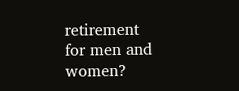retirement for men and women?